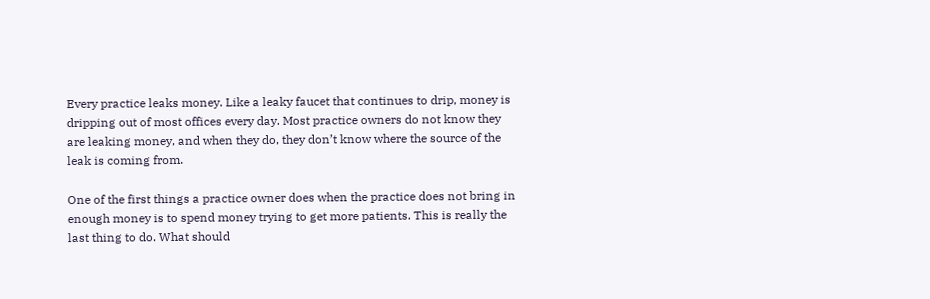Every practice leaks money. Like a leaky faucet that continues to drip, money is dripping out of most offices every day. Most practice owners do not know they are leaking money, and when they do, they don’t know where the source of the leak is coming from.

One of the first things a practice owner does when the practice does not bring in enough money is to spend money trying to get more patients. This is really the last thing to do. What should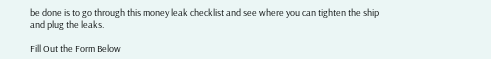be done is to go through this money leak checklist and see where you can tighten the ship and plug the leaks.

Fill Out the Form Below